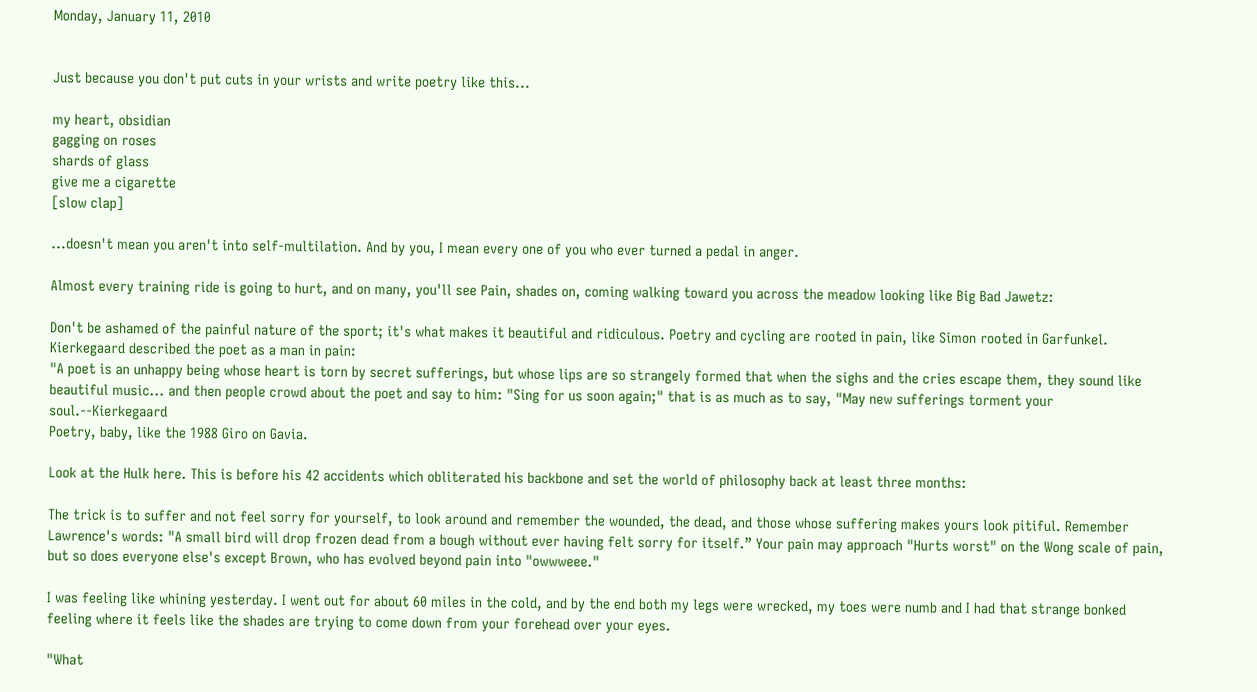Monday, January 11, 2010


Just because you don't put cuts in your wrists and write poetry like this...

my heart, obsidian
gagging on roses
shards of glass
give me a cigarette
[slow clap]

...doesn't mean you aren't into self-multilation. And by you, I mean every one of you who ever turned a pedal in anger.

Almost every training ride is going to hurt, and on many, you'll see Pain, shades on, coming walking toward you across the meadow looking like Big Bad Jawetz:

Don't be ashamed of the painful nature of the sport; it's what makes it beautiful and ridiculous. Poetry and cycling are rooted in pain, like Simon rooted in Garfunkel. Kierkegaard described the poet as a man in pain:
"A poet is an unhappy being whose heart is torn by secret sufferings, but whose lips are so strangely formed that when the sighs and the cries escape them, they sound like beautiful music... and then people crowd about the poet and say to him: "Sing for us soon again;" that is as much as to say, "May new sufferings torment your soul.--Kierkegaard
Poetry, baby, like the 1988 Giro on Gavia.

Look at the Hulk here. This is before his 42 accidents which obliterated his backbone and set the world of philosophy back at least three months:

The trick is to suffer and not feel sorry for yourself, to look around and remember the wounded, the dead, and those whose suffering makes yours look pitiful. Remember Lawrence's words: "A small bird will drop frozen dead from a bough without ever having felt sorry for itself.” Your pain may approach "Hurts worst" on the Wong scale of pain, but so does everyone else's except Brown, who has evolved beyond pain into "owwweee."

I was feeling like whining yesterday. I went out for about 60 miles in the cold, and by the end both my legs were wrecked, my toes were numb and I had that strange bonked feeling where it feels like the shades are trying to come down from your forehead over your eyes.

"What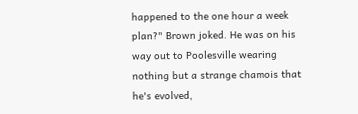happened to the one hour a week plan?" Brown joked. He was on his way out to Poolesville wearing nothing but a strange chamois that he's evolved,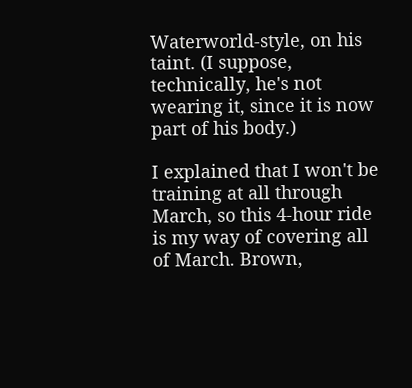Waterworld-style, on his taint. (I suppose, technically, he's not wearing it, since it is now part of his body.)

I explained that I won't be training at all through March, so this 4-hour ride is my way of covering all of March. Brown,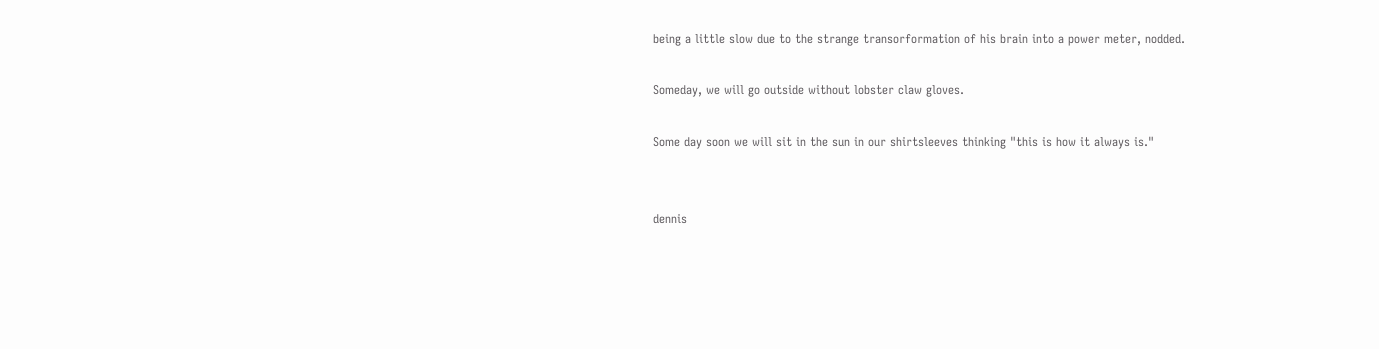being a little slow due to the strange transorformation of his brain into a power meter, nodded.

Someday, we will go outside without lobster claw gloves.

Some day soon we will sit in the sun in our shirtsleeves thinking "this is how it always is."


dennis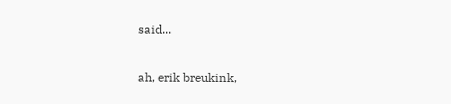said...

ah, erik breukink,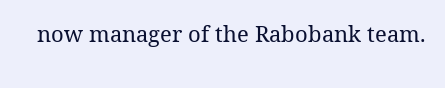now manager of the Rabobank team.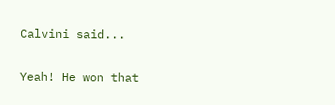Calvini said...

Yeah! He won that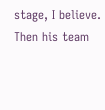stage, I believe. Then his team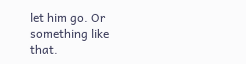let him go. Or something like that.